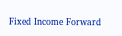Fixed Income Forward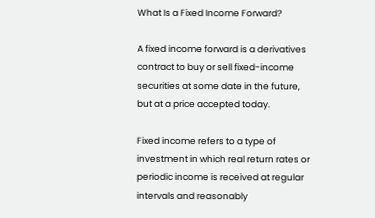What Is a Fixed Income Forward?

A fixed income forward is a derivatives contract to buy or sell fixed-income securities at some date in the future, but at a price accepted today.

Fixed income refers to a type of investment in which real return rates or periodic income is received at regular intervals and reasonably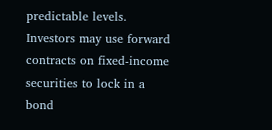predictable levels. Investors may use forward contracts on fixed-income securities to lock in a bond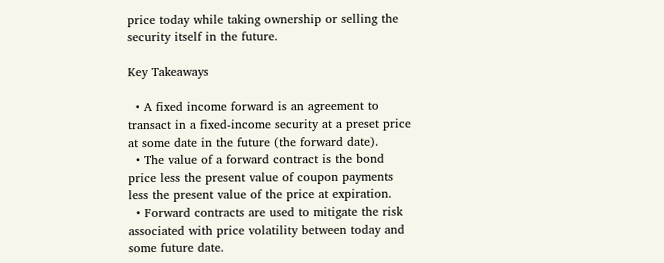price today while taking ownership or selling the security itself in the future.

Key Takeaways

  • A fixed income forward is an agreement to transact in a fixed-income security at a preset price at some date in the future (the forward date).
  • The value of a forward contract is the bond price less the present value of coupon payments less the present value of the price at expiration.
  • Forward contracts are used to mitigate the risk associated with price volatility between today and some future date.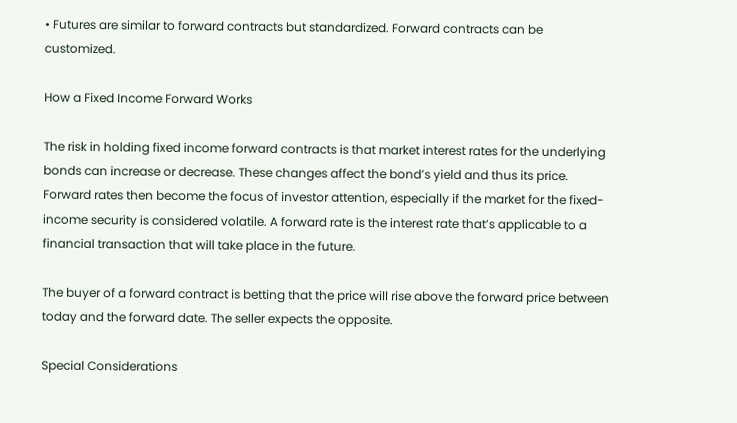• Futures are similar to forward contracts but standardized. Forward contracts can be customized.

How a Fixed Income Forward Works

The risk in holding fixed income forward contracts is that market interest rates for the underlying bonds can increase or decrease. These changes affect the bond’s yield and thus its price. Forward rates then become the focus of investor attention, especially if the market for the fixed-income security is considered volatile. A forward rate is the interest rate that’s applicable to a financial transaction that will take place in the future.

The buyer of a forward contract is betting that the price will rise above the forward price between today and the forward date. The seller expects the opposite.

Special Considerations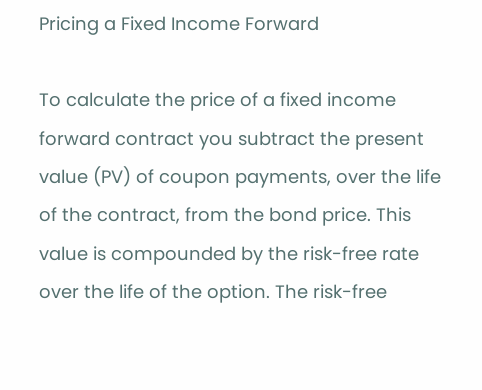Pricing a Fixed Income Forward

To calculate the price of a fixed income forward contract you subtract the present value (PV) of coupon payments, over the life of the contract, from the bond price. This value is compounded by the risk-free rate over the life of the option. The risk-free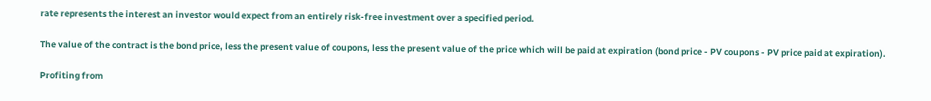rate represents the interest an investor would expect from an entirely risk-free investment over a specified period.

The value of the contract is the bond price, less the present value of coupons, less the present value of the price which will be paid at expiration (bond price - PV coupons - PV price paid at expiration).

Profiting from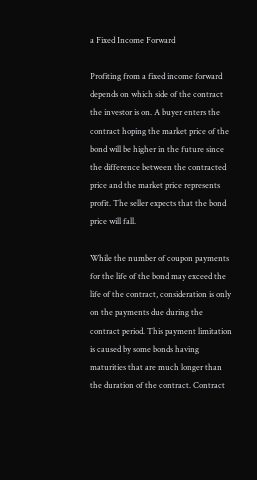a Fixed Income Forward

Profiting from a fixed income forward depends on which side of the contract the investor is on. A buyer enters the contract hoping the market price of the bond will be higher in the future since the difference between the contracted price and the market price represents profit. The seller expects that the bond price will fall.

While the number of coupon payments for the life of the bond may exceed the life of the contract, consideration is only on the payments due during the contract period. This payment limitation is caused by some bonds having maturities that are much longer than the duration of the contract. Contract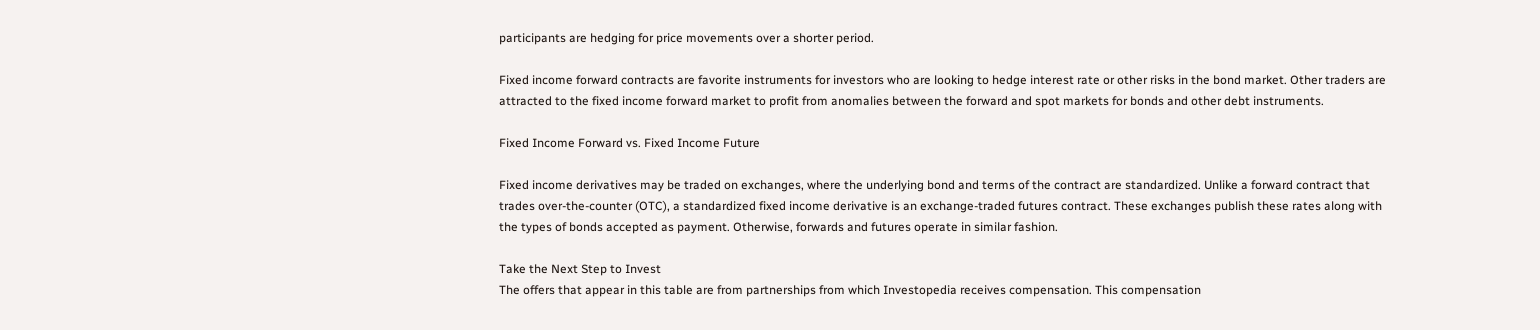participants are hedging for price movements over a shorter period.

Fixed income forward contracts are favorite instruments for investors who are looking to hedge interest rate or other risks in the bond market. Other traders are attracted to the fixed income forward market to profit from anomalies between the forward and spot markets for bonds and other debt instruments.

Fixed Income Forward vs. Fixed Income Future

Fixed income derivatives may be traded on exchanges, where the underlying bond and terms of the contract are standardized. Unlike a forward contract that trades over-the-counter (OTC), a standardized fixed income derivative is an exchange-traded futures contract. These exchanges publish these rates along with the types of bonds accepted as payment. Otherwise, forwards and futures operate in similar fashion.

Take the Next Step to Invest
The offers that appear in this table are from partnerships from which Investopedia receives compensation. This compensation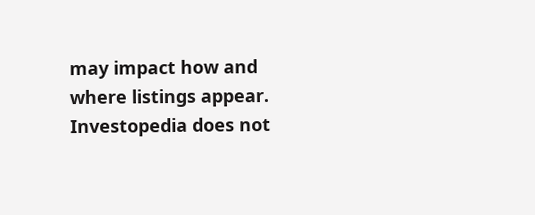may impact how and where listings appear. Investopedia does not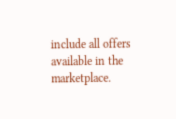include all offers available in the marketplace.